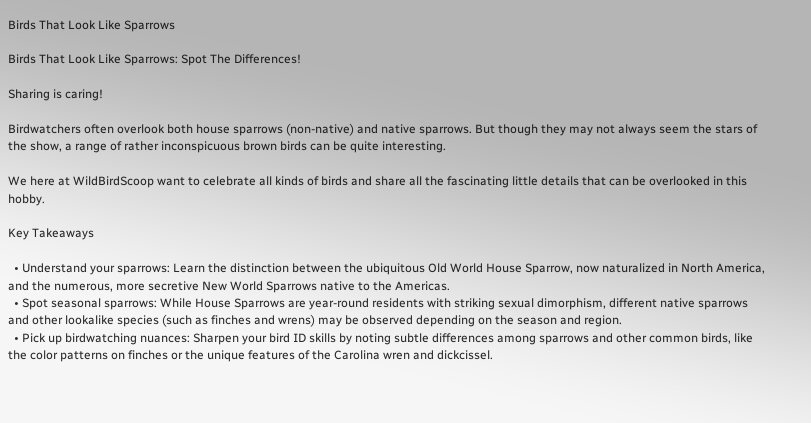Birds That Look Like Sparrows

Birds That Look Like Sparrows: Spot The Differences!

Sharing is caring!

Birdwatchers often overlook both house sparrows (non-native) and native sparrows. But though they may not always seem the stars of the show, a range of rather inconspicuous brown birds can be quite interesting.

We here at WildBirdScoop want to celebrate all kinds of birds and share all the fascinating little details that can be overlooked in this hobby.

Key Takeaways

  • Understand your sparrows: Learn the distinction between the ubiquitous Old World House Sparrow, now naturalized in North America, and the numerous, more secretive New World Sparrows native to the Americas.
  • Spot seasonal sparrows: While House Sparrows are year-round residents with striking sexual dimorphism, different native sparrows and other lookalike species (such as finches and wrens) may be observed depending on the season and region.
  • Pick up birdwatching nuances: Sharpen your bird ID skills by noting subtle differences among sparrows and other common birds, like the color patterns on finches or the unique features of the Carolina wren and dickcissel.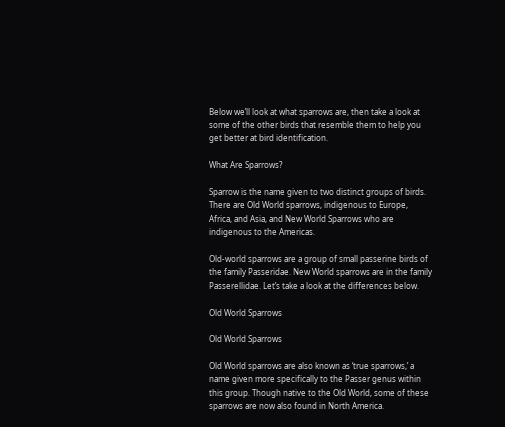Below we’ll look at what sparrows are, then take a look at some of the other birds that resemble them to help you get better at bird identification.

What Are Sparrows?

Sparrow is the name given to two distinct groups of birds. There are Old World sparrows, indigenous to Europe, Africa, and Asia, and New World Sparrows who are indigenous to the Americas.

Old-world sparrows are a group of small passerine birds of the family Passeridae. New World sparrows are in the family Passerellidae. Let’s take a look at the differences below.

Old World Sparrows

Old World Sparrows

Old World sparrows are also known as ‘true sparrows,’ a name given more specifically to the Passer genus within this group. Though native to the Old World, some of these sparrows are now also found in North America.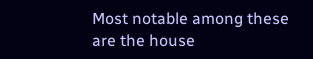Most notable among these are the house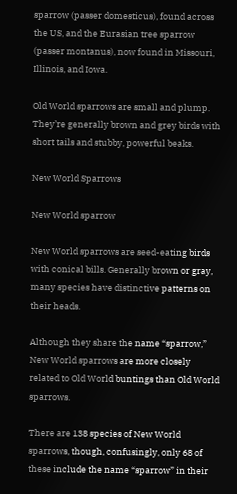sparrow (passer domesticus), found across the US, and the Eurasian tree sparrow (passer montanus), now found in Missouri, Illinois, and Iowa.

Old World sparrows are small and plump. They’re generally brown and grey birds with short tails and stubby, powerful beaks.

New World Sparrows

New World sparrow

New World sparrows are seed-eating birds with conical bills. Generally brown or gray, many species have distinctive patterns on their heads.

Although they share the name “sparrow,” New World sparrows are more closely related to Old World buntings than Old World sparrows.

There are 138 species of New World sparrows, though, confusingly, only 68 of these include the name “sparrow” in their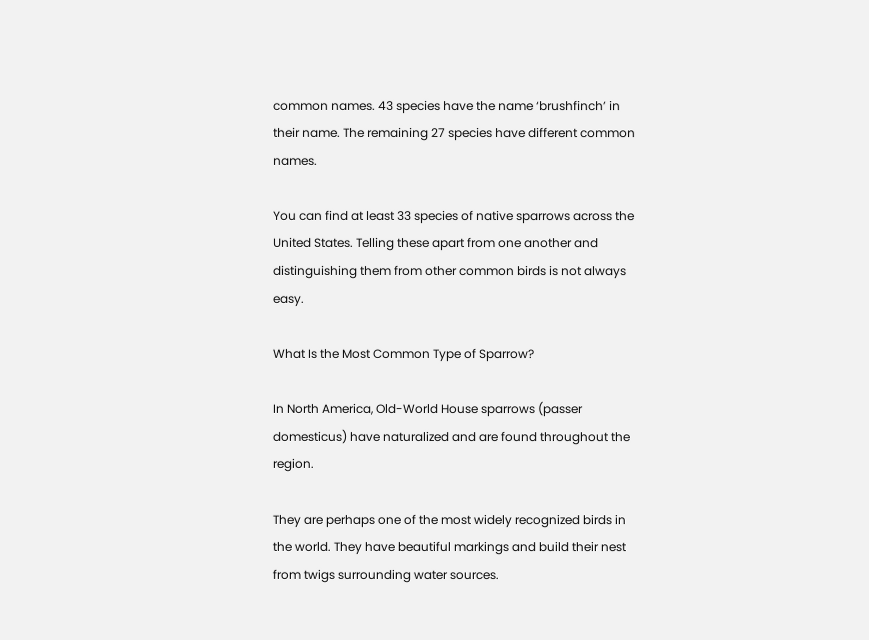common names. 43 species have the name ‘brushfinch’ in their name. The remaining 27 species have different common names.

You can find at least 33 species of native sparrows across the United States. Telling these apart from one another and distinguishing them from other common birds is not always easy.

What Is the Most Common Type of Sparrow?

In North America, Old-World House sparrows (passer domesticus) have naturalized and are found throughout the region.

They are perhaps one of the most widely recognized birds in the world. They have beautiful markings and build their nest from twigs surrounding water sources.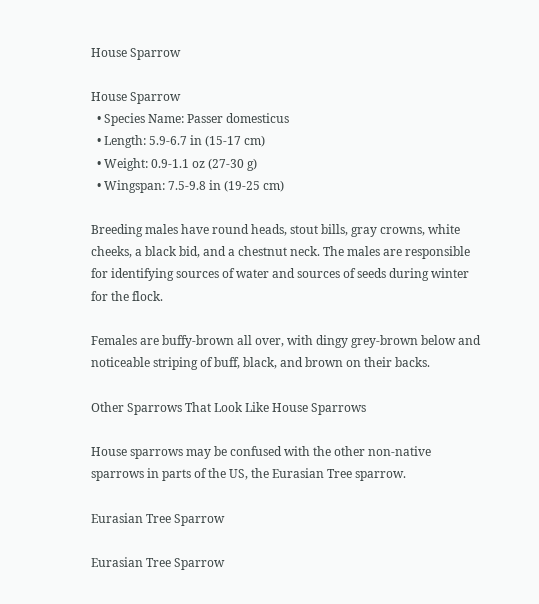House Sparrow

House Sparrow
  • Species Name: Passer domesticus
  • Length: 5.9-6.7 in (15-17 cm)
  • Weight: 0.9-1.1 oz (27-30 g)
  • Wingspan: 7.5-9.8 in (19-25 cm)

Breeding males have round heads, stout bills, gray crowns, white cheeks, a black bid, and a chestnut neck. The males are responsible for identifying sources of water and sources of seeds during winter for the flock.

Females are buffy-brown all over, with dingy grey-brown below and noticeable striping of buff, black, and brown on their backs.

Other Sparrows That Look Like House Sparrows

House sparrows may be confused with the other non-native sparrows in parts of the US, the Eurasian Tree sparrow.

Eurasian Tree Sparrow

Eurasian Tree Sparrow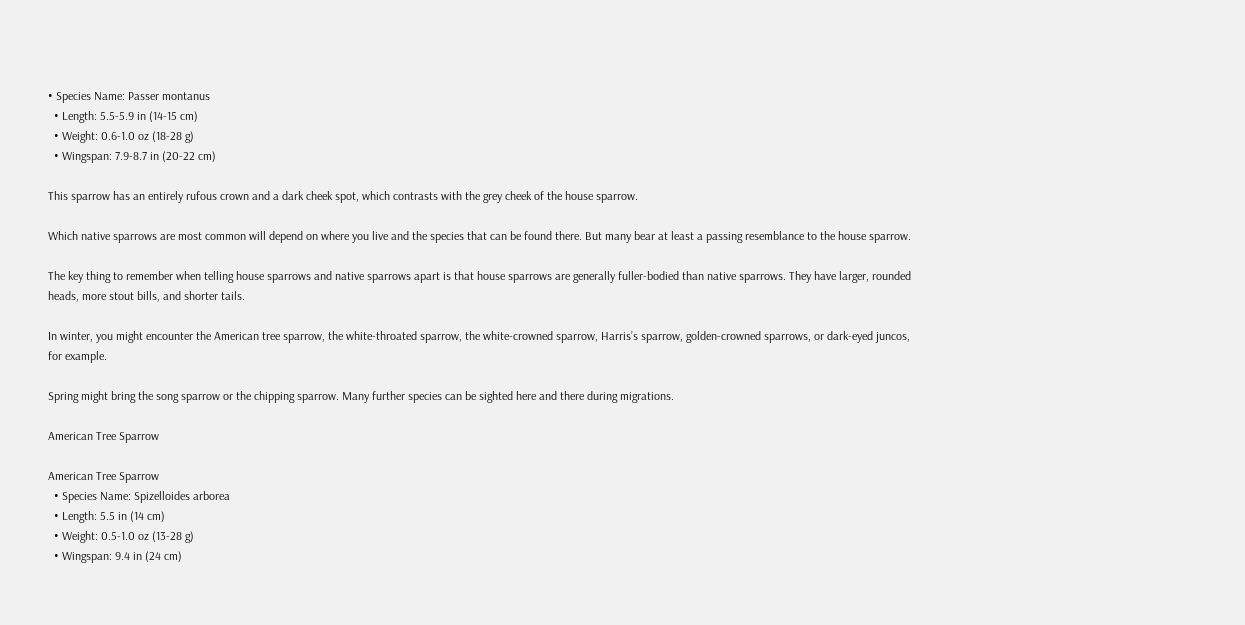• Species Name: Passer montanus
  • Length: 5.5-5.9 in (14-15 cm)
  • Weight: 0.6-1.0 oz (18-28 g)
  • Wingspan: 7.9-8.7 in (20-22 cm)

This sparrow has an entirely rufous crown and a dark cheek spot, which contrasts with the grey cheek of the house sparrow.

Which native sparrows are most common will depend on where you live and the species that can be found there. But many bear at least a passing resemblance to the house sparrow.

The key thing to remember when telling house sparrows and native sparrows apart is that house sparrows are generally fuller-bodied than native sparrows. They have larger, rounded heads, more stout bills, and shorter tails.

In winter, you might encounter the American tree sparrow, the white-throated sparrow, the white-crowned sparrow, Harris’s sparrow, golden-crowned sparrows, or dark-eyed juncos, for example.

Spring might bring the song sparrow or the chipping sparrow. Many further species can be sighted here and there during migrations.

American Tree Sparrow

American Tree Sparrow
  • Species Name: Spizelloides arborea
  • Length: 5.5 in (14 cm)
  • Weight: 0.5-1.0 oz (13-28 g)
  • Wingspan: 9.4 in (24 cm)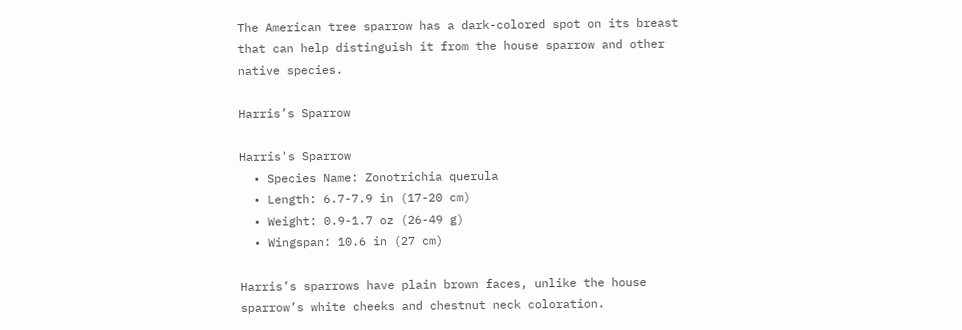The American tree sparrow has a dark-colored spot on its breast that can help distinguish it from the house sparrow and other native species.

Harris’s Sparrow

Harris's Sparrow
  • Species Name: Zonotrichia querula
  • Length: 6.7-7.9 in (17-20 cm)
  • Weight: 0.9-1.7 oz (26-49 g)
  • Wingspan: 10.6 in (27 cm)

Harris’s sparrows have plain brown faces, unlike the house sparrow’s white cheeks and chestnut neck coloration.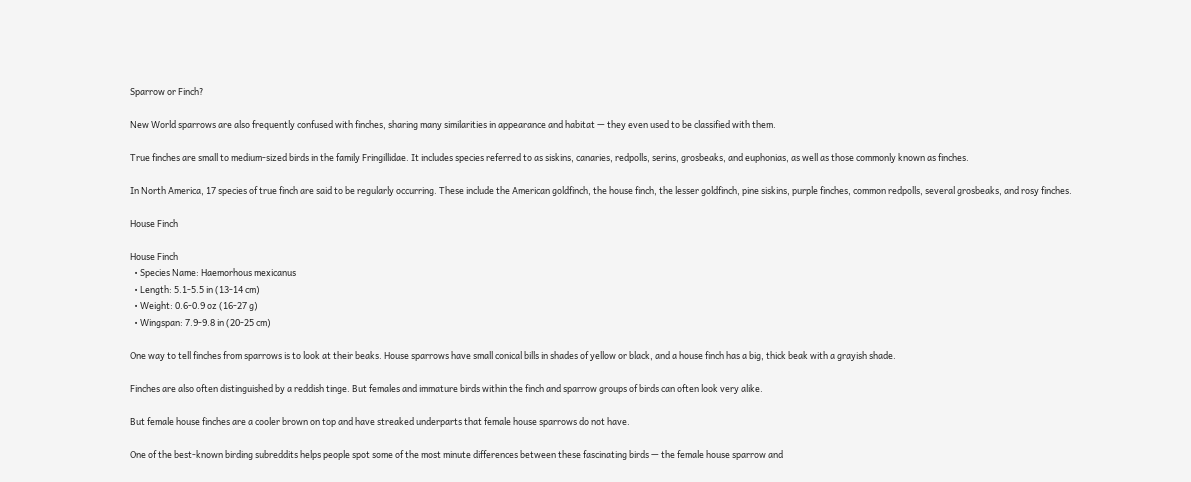Sparrow or Finch?

New World sparrows are also frequently confused with finches, sharing many similarities in appearance and habitat — they even used to be classified with them.

True finches are small to medium-sized birds in the family Fringillidae. It includes species referred to as siskins, canaries, redpolls, serins, grosbeaks, and euphonias, as well as those commonly known as finches.

In North America, 17 species of true finch are said to be regularly occurring. These include the American goldfinch, the house finch, the lesser goldfinch, pine siskins, purple finches, common redpolls, several grosbeaks, and rosy finches.

House Finch

House Finch
  • Species Name: Haemorhous mexicanus
  • Length: 5.1-5.5 in (13-14 cm)
  • Weight: 0.6-0.9 oz (16-27 g)
  • Wingspan: 7.9-9.8 in (20-25 cm)

One way to tell finches from sparrows is to look at their beaks. House sparrows have small conical bills in shades of yellow or black, and a house finch has a big, thick beak with a grayish shade.

Finches are also often distinguished by a reddish tinge. But females and immature birds within the finch and sparrow groups of birds can often look very alike.

But female house finches are a cooler brown on top and have streaked underparts that female house sparrows do not have.

One of the best-known birding subreddits helps people spot some of the most minute differences between these fascinating birds — the female house sparrow and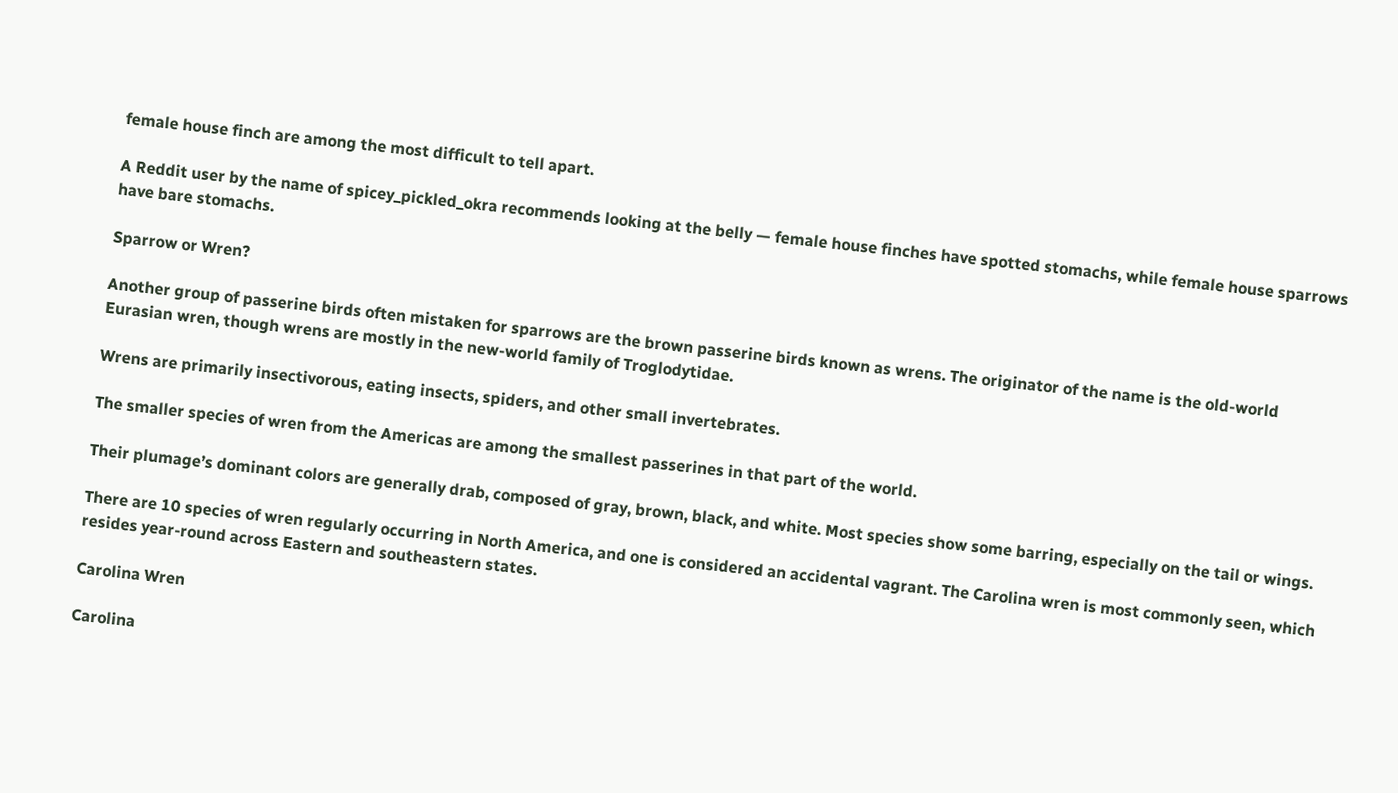female house finch are among the most difficult to tell apart.

A Reddit user by the name of spicey_pickled_okra recommends looking at the belly — female house finches have spotted stomachs, while female house sparrows have bare stomachs.

Sparrow or Wren?

Another group of passerine birds often mistaken for sparrows are the brown passerine birds known as wrens. The originator of the name is the old-world Eurasian wren, though wrens are mostly in the new-world family of Troglodytidae.

Wrens are primarily insectivorous, eating insects, spiders, and other small invertebrates.

The smaller species of wren from the Americas are among the smallest passerines in that part of the world.

Their plumage’s dominant colors are generally drab, composed of gray, brown, black, and white. Most species show some barring, especially on the tail or wings.

There are 10 species of wren regularly occurring in North America, and one is considered an accidental vagrant. The Carolina wren is most commonly seen, which resides year-round across Eastern and southeastern states.

Carolina Wren

Carolina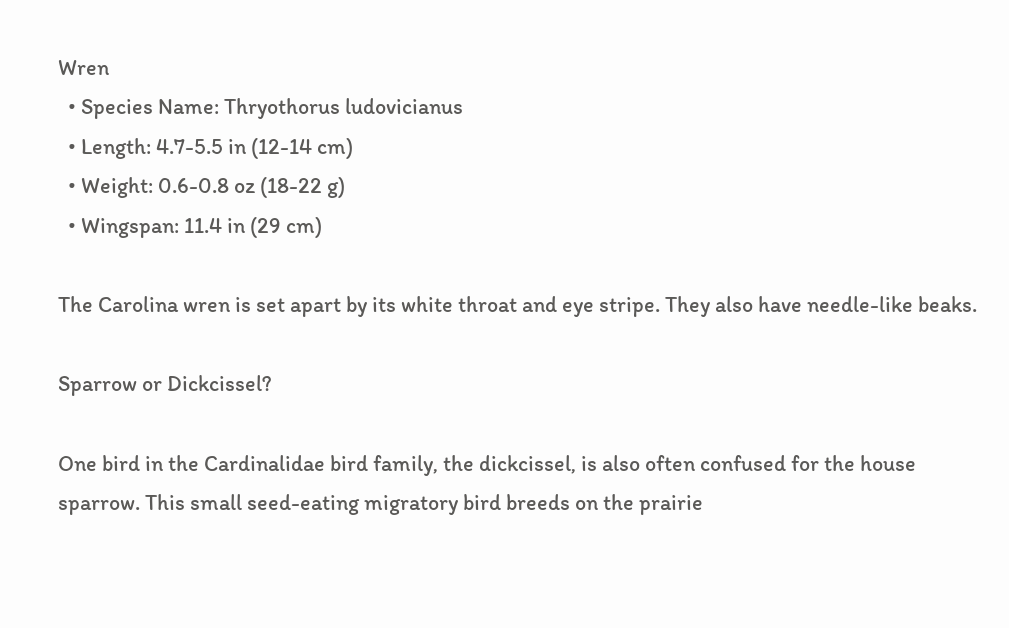Wren
  • Species Name: Thryothorus ludovicianus
  • Length: 4.7-5.5 in (12-14 cm)
  • Weight: 0.6-0.8 oz (18-22 g)
  • Wingspan: 11.4 in (29 cm)

The Carolina wren is set apart by its white throat and eye stripe. They also have needle-like beaks.

Sparrow or Dickcissel?

One bird in the Cardinalidae bird family, the dickcissel, is also often confused for the house sparrow. This small seed-eating migratory bird breeds on the prairie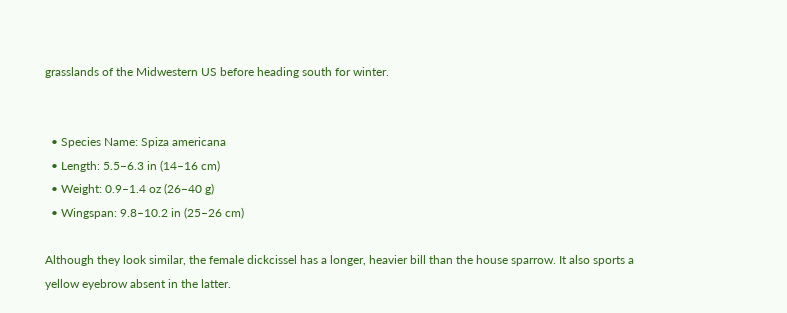grasslands of the Midwestern US before heading south for winter.


  • Species Name: Spiza americana
  • Length: 5.5–6.3 in (14–16 cm)
  • Weight: 0.9–1.4 oz (26–40 g)
  • Wingspan: 9.8–10.2 in (25–26 cm)

Although they look similar, the female dickcissel has a longer, heavier bill than the house sparrow. It also sports a yellow eyebrow absent in the latter.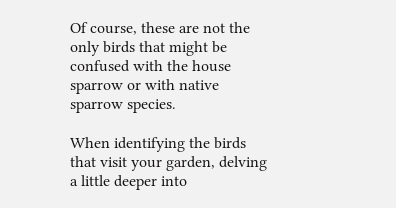Of course, these are not the only birds that might be confused with the house sparrow or with native sparrow species.

When identifying the birds that visit your garden, delving a little deeper into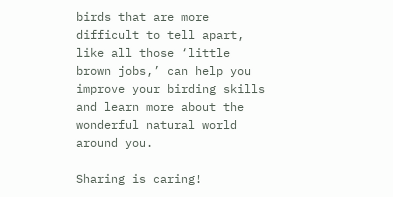birds that are more difficult to tell apart, like all those ‘little brown jobs,’ can help you improve your birding skills and learn more about the wonderful natural world around you.

Sharing is caring!